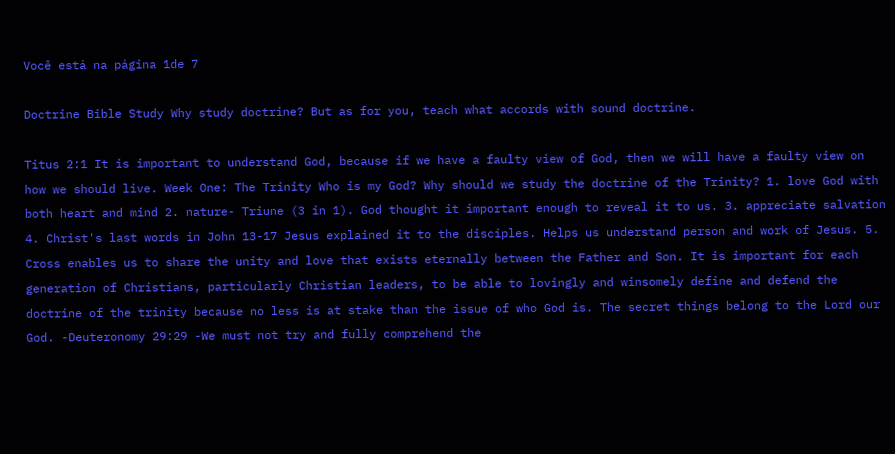Você está na página 1de 7

Doctrine Bible Study Why study doctrine? But as for you, teach what accords with sound doctrine.

Titus 2:1 It is important to understand God, because if we have a faulty view of God, then we will have a faulty view on how we should live. Week One: The Trinity Who is my God? Why should we study the doctrine of the Trinity? 1. love God with both heart and mind 2. nature- Triune (3 in 1). God thought it important enough to reveal it to us. 3. appreciate salvation 4. Christ's last words in John 13-17 Jesus explained it to the disciples. Helps us understand person and work of Jesus. 5. Cross enables us to share the unity and love that exists eternally between the Father and Son. It is important for each generation of Christians, particularly Christian leaders, to be able to lovingly and winsomely define and defend the doctrine of the trinity because no less is at stake than the issue of who God is. The secret things belong to the Lord our God. -Deuteronomy 29:29 -We must not try and fully comprehend the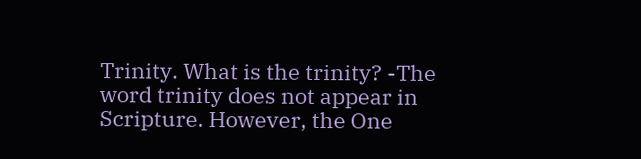Trinity. What is the trinity? -The word trinity does not appear in Scripture. However, the One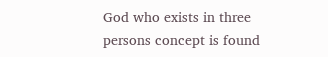God who exists in three persons concept is found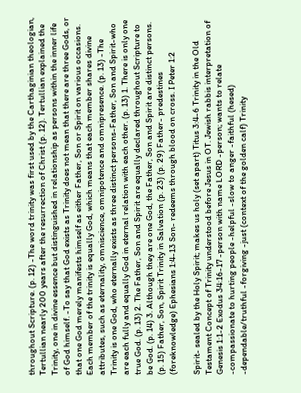throughout Scripture. (p. 12) -The word trinity was first used by the Carthaginian theologian, Tertullian nearly 200 years after the resurrection of Christ (p. 12). Tertullian explained the Trinity, one in divine essence but distinguished in relationship as persons within the inner life of God himself. -To say that God exists as Trinity does not mean that there are three Gods, or that one God merely manifests himself as either Father, Son or Spirit on various occasions. Each member of the trinity is equally God, which means that each member shares divine attributes, such as eternality, omniscience, omnipotence and omnipresence. (p. 13) -The Trinity is one God, who eternally exists as three distinct persons-Father, Son and Spirit-who are each fully and equally God in eternal relation with each other. (p. 13) 1. There is only one true God. (p. 13) 2. The Father, Son and Spirit are equally declared throughout Scripture to be God. (p. 14) 3. Although they are one God, the Father, Son and Spirit are distinct persons. (p. 15) Father, Son, Spirit Trinity in Salvation (p. 23) (p. 29) Father- predestines (foreknowledge) Ephesians 1:4-13 Son- redeems through blood on cross. I Peter 1:2

Spirit- sealed by the Holy Spirit; makes us holy (set apart) Titus 3:4-6 Trinity in the Old Testament Concept of Trinity understood before Jesus in OT. Jewish rabbis interpretation of Genesis 1:1-2 Exodus 34:16-17 -person with name LORD -person; wants to relate -compassionate to hurting people -helpful -slow to anger -faithful (hesed) -dependable/truthful -forgiving -just (context of the golden calf) Trinity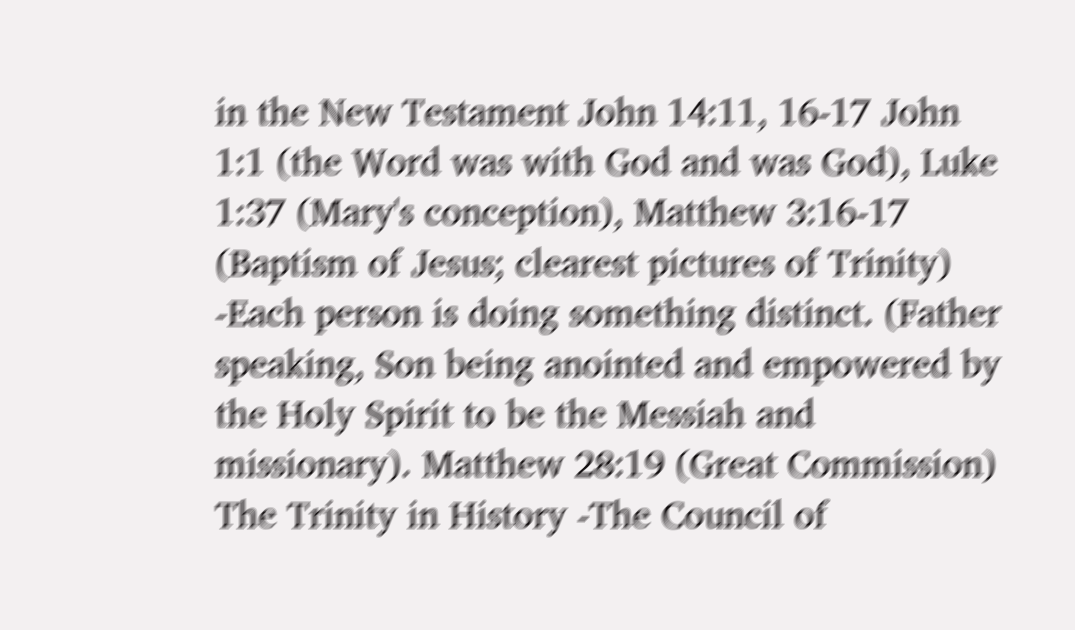in the New Testament John 14:11, 16-17 John 1:1 (the Word was with God and was God), Luke 1:37 (Mary's conception), Matthew 3:16-17 (Baptism of Jesus; clearest pictures of Trinity) -Each person is doing something distinct. (Father speaking, Son being anointed and empowered by the Holy Spirit to be the Messiah and missionary). Matthew 28:19 (Great Commission) The Trinity in History -The Council of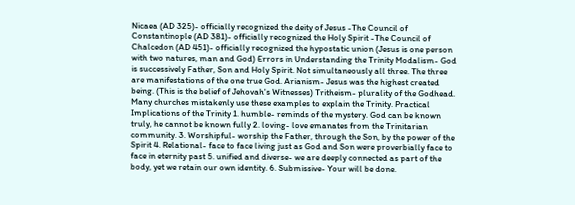Nicaea (AD 325)- officially recognized the deity of Jesus -The Council of Constantinople (AD 381)- officially recognized the Holy Spirit -The Council of Chalcedon (AD 451)- officially recognized the hypostatic union (Jesus is one person with two natures, man and God) Errors in Understanding the Trinity Modalism- God is successively Father, Son and Holy Spirit. Not simultaneously all three. The three are manifestations of the one true God. Arianism- Jesus was the highest created being. (This is the belief of Jehovah's Witnesses) Tritheism- plurality of the Godhead. Many churches mistakenly use these examples to explain the Trinity. Practical Implications of the Trinity 1. humble- reminds of the mystery. God can be known truly, he cannot be known fully 2. loving- love emanates from the Trinitarian community. 3. Worshipful- worship the Father, through the Son, by the power of the Spirit 4. Relational- face to face living just as God and Son were proverbially face to face in eternity past 5. unified and diverse- we are deeply connected as part of the body, yet we retain our own identity. 6. Submissive- Your will be done.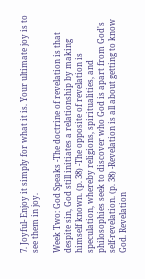7. Joyful- Enjoy it simply for what it is. Your ultimate joy is to see them in joy.

Week Two: God Speaks -The doctrine of revelation is that despite sin, God still initiates a relationship by making himself known. (p. 38) -The opposite of revelation is speculation, whereby religions, spiritualities, and philosophies seek to discover who God is apart from God's self-revelation. (p. 38) -Revelation is all about getting to know God. Revelation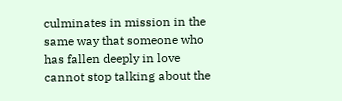culminates in mission in the same way that someone who has fallen deeply in love cannot stop talking about the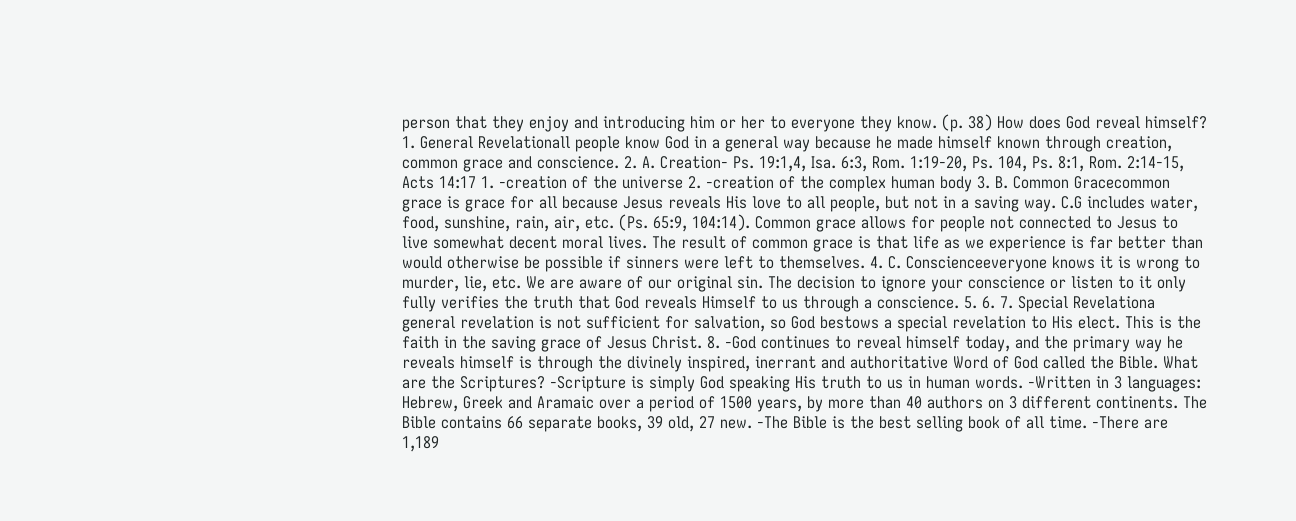person that they enjoy and introducing him or her to everyone they know. (p. 38) How does God reveal himself? 1. General Revelationall people know God in a general way because he made himself known through creation, common grace and conscience. 2. A. Creation- Ps. 19:1,4, Isa. 6:3, Rom. 1:19-20, Ps. 104, Ps. 8:1, Rom. 2:14-15, Acts 14:17 1. -creation of the universe 2. -creation of the complex human body 3. B. Common Gracecommon grace is grace for all because Jesus reveals His love to all people, but not in a saving way. C.G includes water, food, sunshine, rain, air, etc. (Ps. 65:9, 104:14). Common grace allows for people not connected to Jesus to live somewhat decent moral lives. The result of common grace is that life as we experience is far better than would otherwise be possible if sinners were left to themselves. 4. C. Conscienceeveryone knows it is wrong to murder, lie, etc. We are aware of our original sin. The decision to ignore your conscience or listen to it only fully verifies the truth that God reveals Himself to us through a conscience. 5. 6. 7. Special Revelationa general revelation is not sufficient for salvation, so God bestows a special revelation to His elect. This is the faith in the saving grace of Jesus Christ. 8. -God continues to reveal himself today, and the primary way he reveals himself is through the divinely inspired, inerrant and authoritative Word of God called the Bible. What are the Scriptures? -Scripture is simply God speaking His truth to us in human words. -Written in 3 languages: Hebrew, Greek and Aramaic over a period of 1500 years, by more than 40 authors on 3 different continents. The Bible contains 66 separate books, 39 old, 27 new. -The Bible is the best selling book of all time. -There are 1,189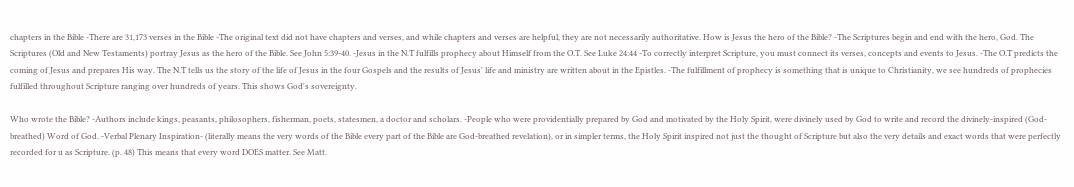chapters in the Bible -There are 31,173 verses in the Bible -The original text did not have chapters and verses, and while chapters and verses are helpful, they are not necessarily authoritative. How is Jesus the hero of the Bible? -The Scriptures begin and end with the hero, God. The Scriptures (Old and New Testaments) portray Jesus as the hero of the Bible. See John 5:39-40. -Jesus in the N.T fulfills prophecy about Himself from the O.T. See Luke 24:44 -To correctly interpret Scripture, you must connect its verses, concepts and events to Jesus. -The O.T predicts the coming of Jesus and prepares His way. The N.T tells us the story of the life of Jesus in the four Gospels and the results of Jesus' life and ministry are written about in the Epistles. -The fulfillment of prophecy is something that is unique to Christianity, we see hundreds of prophecies fulfilled throughout Scripture ranging over hundreds of years. This shows God's sovereignty.

Who wrote the Bible? -Authors include kings, peasants, philosophers, fisherman, poets, statesmen, a doctor and scholars. -People who were providentially prepared by God and motivated by the Holy Spirit, were divinely used by God to write and record the divinely-inspired (God-breathed) Word of God. -Verbal Plenary Inspiration- (literally means the very words of the Bible every part of the Bible are God-breathed revelation), or in simpler terms, the Holy Spirit inspired not just the thought of Scripture but also the very details and exact words that were perfectly recorded for u as Scripture. (p. 48) This means that every word DOES matter. See Matt.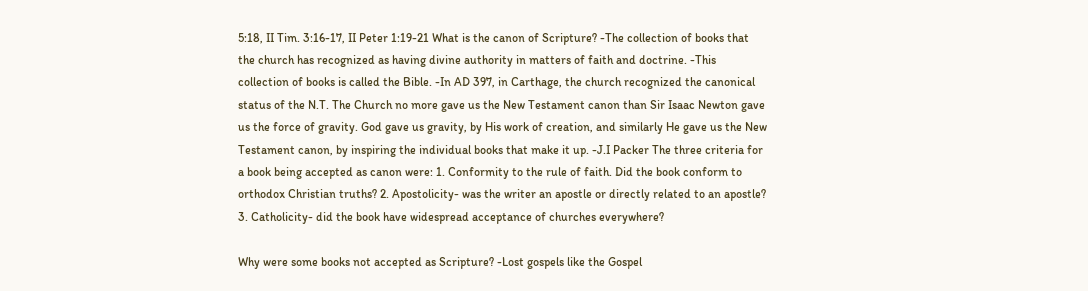5:18, II Tim. 3:16-17, II Peter 1:19-21 What is the canon of Scripture? -The collection of books that the church has recognized as having divine authority in matters of faith and doctrine. -This collection of books is called the Bible. -In AD 397, in Carthage, the church recognized the canonical status of the N.T. The Church no more gave us the New Testament canon than Sir Isaac Newton gave us the force of gravity. God gave us gravity, by His work of creation, and similarly He gave us the New Testament canon, by inspiring the individual books that make it up. -J.I Packer The three criteria for a book being accepted as canon were: 1. Conformity to the rule of faith. Did the book conform to orthodox Christian truths? 2. Apostolicity- was the writer an apostle or directly related to an apostle? 3. Catholicity- did the book have widespread acceptance of churches everywhere?

Why were some books not accepted as Scripture? -Lost gospels like the Gospel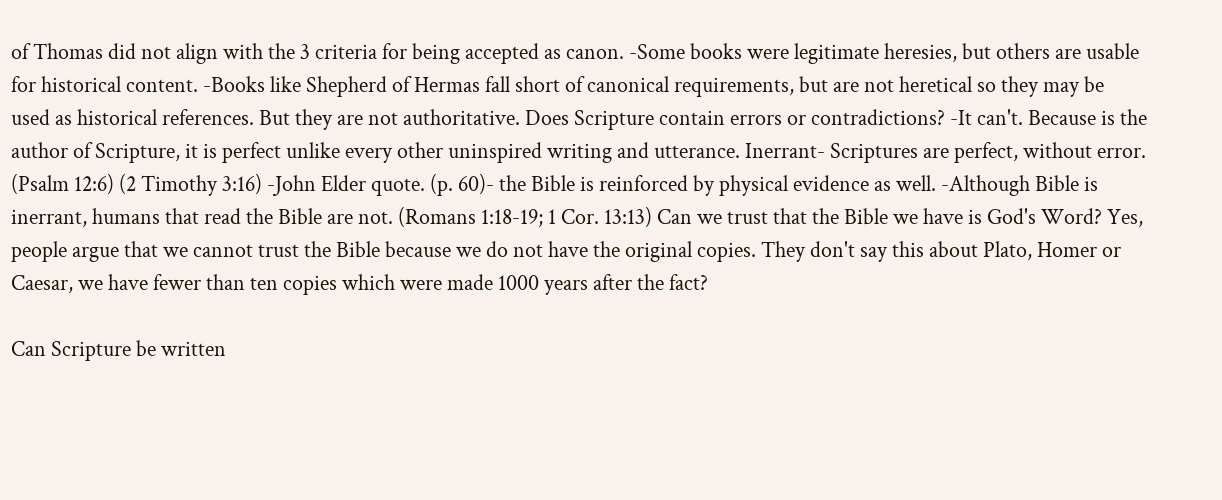of Thomas did not align with the 3 criteria for being accepted as canon. -Some books were legitimate heresies, but others are usable for historical content. -Books like Shepherd of Hermas fall short of canonical requirements, but are not heretical so they may be used as historical references. But they are not authoritative. Does Scripture contain errors or contradictions? -It can't. Because is the author of Scripture, it is perfect unlike every other uninspired writing and utterance. Inerrant- Scriptures are perfect, without error. (Psalm 12:6) (2 Timothy 3:16) -John Elder quote. (p. 60)- the Bible is reinforced by physical evidence as well. -Although Bible is inerrant, humans that read the Bible are not. (Romans 1:18-19; 1 Cor. 13:13) Can we trust that the Bible we have is God's Word? Yes, people argue that we cannot trust the Bible because we do not have the original copies. They don't say this about Plato, Homer or Caesar, we have fewer than ten copies which were made 1000 years after the fact?

Can Scripture be written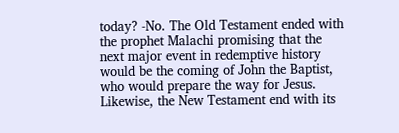today? -No. The Old Testament ended with the prophet Malachi promising that the next major event in redemptive history would be the coming of John the Baptist, who would prepare the way for Jesus. Likewise, the New Testament end with its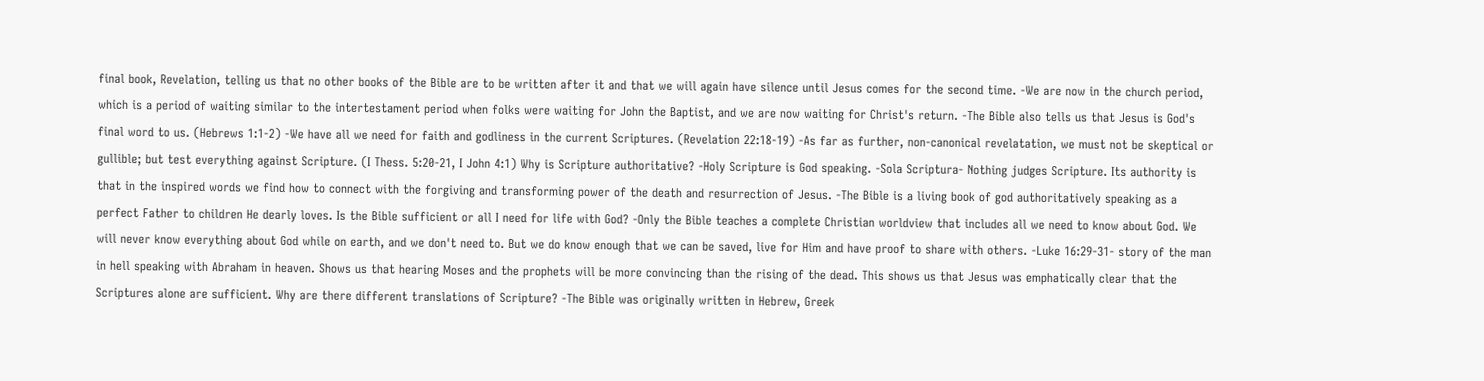final book, Revelation, telling us that no other books of the Bible are to be written after it and that we will again have silence until Jesus comes for the second time. -We are now in the church period, which is a period of waiting similar to the intertestament period when folks were waiting for John the Baptist, and we are now waiting for Christ's return. -The Bible also tells us that Jesus is God's final word to us. (Hebrews 1:1-2) -We have all we need for faith and godliness in the current Scriptures. (Revelation 22:18-19) -As far as further, non-canonical revelatation, we must not be skeptical or gullible; but test everything against Scripture. (I Thess. 5:20-21, I John 4:1) Why is Scripture authoritative? -Holy Scripture is God speaking. -Sola Scriptura- Nothing judges Scripture. Its authority is that in the inspired words we find how to connect with the forgiving and transforming power of the death and resurrection of Jesus. -The Bible is a living book of god authoritatively speaking as a perfect Father to children He dearly loves. Is the Bible sufficient or all I need for life with God? -Only the Bible teaches a complete Christian worldview that includes all we need to know about God. We will never know everything about God while on earth, and we don't need to. But we do know enough that we can be saved, live for Him and have proof to share with others. -Luke 16:29-31- story of the man in hell speaking with Abraham in heaven. Shows us that hearing Moses and the prophets will be more convincing than the rising of the dead. This shows us that Jesus was emphatically clear that the Scriptures alone are sufficient. Why are there different translations of Scripture? -The Bible was originally written in Hebrew, Greek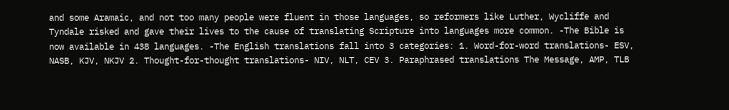and some Aramaic, and not too many people were fluent in those languages, so reformers like Luther, Wycliffe and Tyndale risked and gave their lives to the cause of translating Scripture into languages more common. -The Bible is now available in 438 languages. -The English translations fall into 3 categories: 1. Word-for-word translations- ESV, NASB, KJV, NKJV 2. Thought-for-thought translations- NIV, NLT, CEV 3. Paraphrased translations The Message, AMP, TLB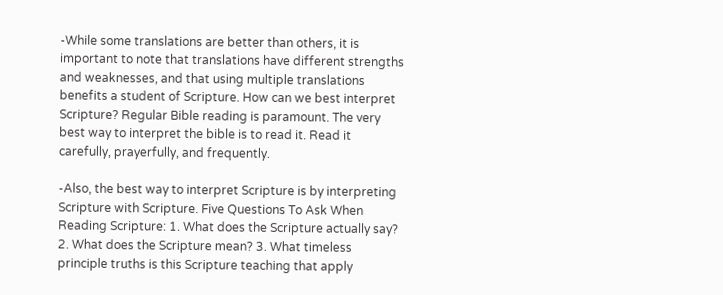-While some translations are better than others, it is important to note that translations have different strengths and weaknesses, and that using multiple translations benefits a student of Scripture. How can we best interpret Scripture? Regular Bible reading is paramount. The very best way to interpret the bible is to read it. Read it carefully, prayerfully, and frequently.

-Also, the best way to interpret Scripture is by interpreting Scripture with Scripture. Five Questions To Ask When Reading Scripture: 1. What does the Scripture actually say? 2. What does the Scripture mean? 3. What timeless principle truths is this Scripture teaching that apply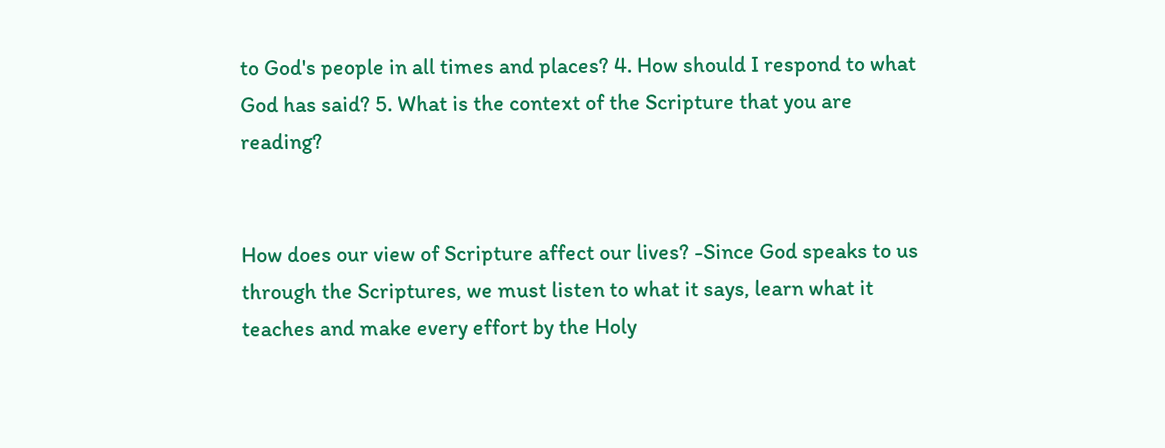to God's people in all times and places? 4. How should I respond to what God has said? 5. What is the context of the Scripture that you are reading?


How does our view of Scripture affect our lives? -Since God speaks to us through the Scriptures, we must listen to what it says, learn what it teaches and make every effort by the Holy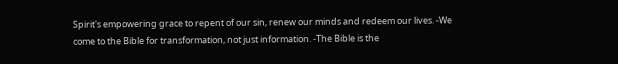Spirit's empowering grace to repent of our sin, renew our minds and redeem our lives. -We come to the Bible for transformation, not just information. -The Bible is the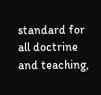standard for all doctrine and teaching,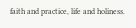faith and practice, life and holiness.